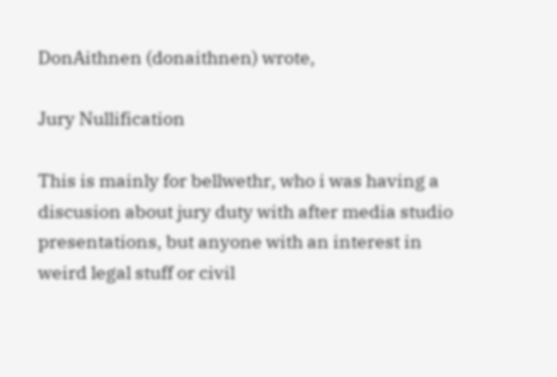DonAithnen (donaithnen) wrote,

Jury Nullification

This is mainly for bellwethr, who i was having a discusion about jury duty with after media studio presentations, but anyone with an interest in weird legal stuff or civil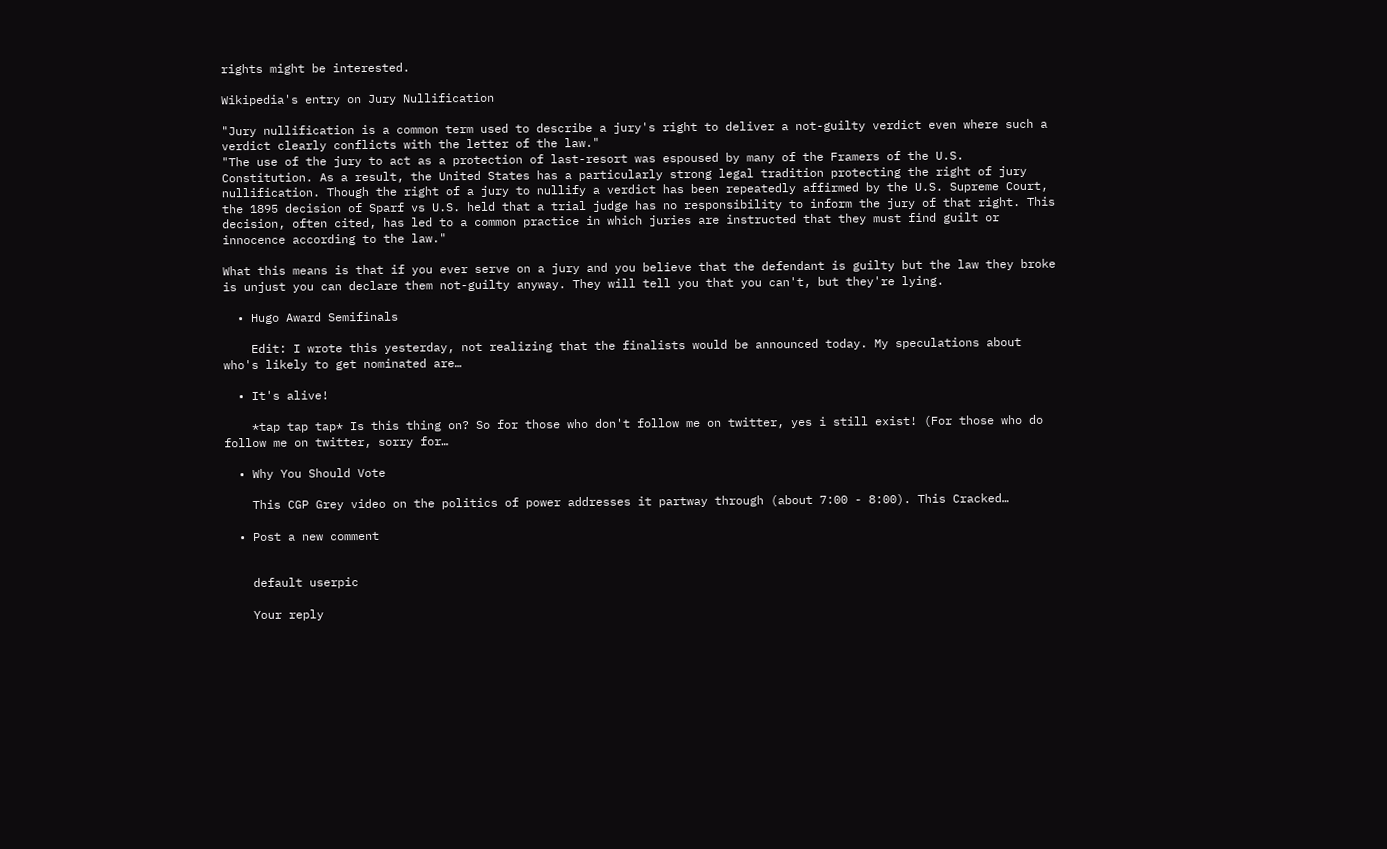rights might be interested.

Wikipedia's entry on Jury Nullification

"Jury nullification is a common term used to describe a jury's right to deliver a not-guilty verdict even where such a verdict clearly conflicts with the letter of the law."
"The use of the jury to act as a protection of last-resort was espoused by many of the Framers of the U.S. Constitution. As a result, the United States has a particularly strong legal tradition protecting the right of jury nullification. Though the right of a jury to nullify a verdict has been repeatedly affirmed by the U.S. Supreme Court, the 1895 decision of Sparf vs U.S. held that a trial judge has no responsibility to inform the jury of that right. This decision, often cited, has led to a common practice in which juries are instructed that they must find guilt or innocence according to the law."

What this means is that if you ever serve on a jury and you believe that the defendant is guilty but the law they broke is unjust you can declare them not-guilty anyway. They will tell you that you can't, but they're lying.

  • Hugo Award Semifinals

    Edit: I wrote this yesterday, not realizing that the finalists would be announced today. My speculations about who's likely to get nominated are…

  • It's alive!

    *tap tap tap* Is this thing on? So for those who don't follow me on twitter, yes i still exist! (For those who do follow me on twitter, sorry for…

  • Why You Should Vote

    This CGP Grey video on the politics of power addresses it partway through (about 7:00 - 8:00). This Cracked…

  • Post a new comment


    default userpic

    Your reply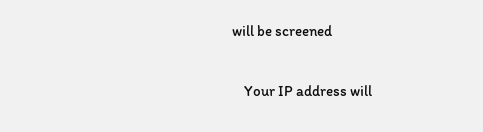will be screened

    Your IP address will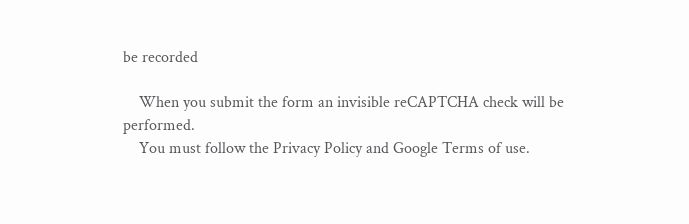be recorded

    When you submit the form an invisible reCAPTCHA check will be performed.
    You must follow the Privacy Policy and Google Terms of use.